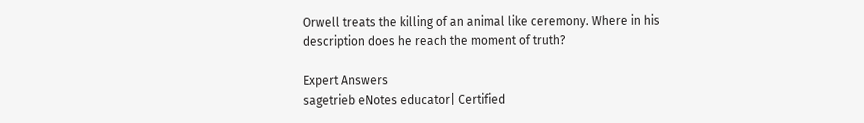Orwell treats the killing of an animal like ceremony. Where in his description does he reach the moment of truth?

Expert Answers
sagetrieb eNotes educator| Certified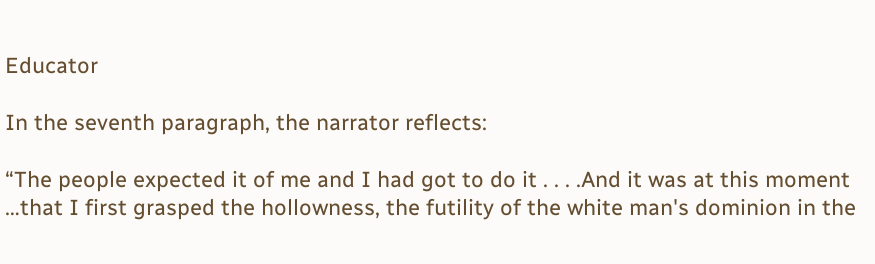Educator

In the seventh paragraph, the narrator reflects:

“The people expected it of me and I had got to do it . . . .And it was at this moment …that I first grasped the hollowness, the futility of the white man's dominion in the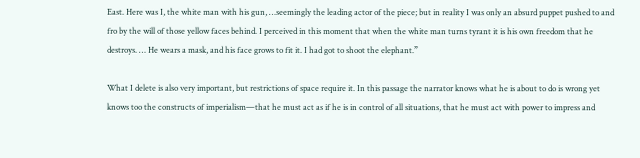East. Here was I, the white man with his gun, …seemingly the leading actor of the piece; but in reality I was only an absurd puppet pushed to and fro by the will of those yellow faces behind. I perceived in this moment that when the white man turns tyrant it is his own freedom that he destroys. … He wears a mask, and his face grows to fit it. I had got to shoot the elephant.”

What I delete is also very important, but restrictions of space require it. In this passage the narrator knows what he is about to do is wrong yet knows too the constructs of imperialism—that he must act as if he is in control of all situations, that he must act with power to impress and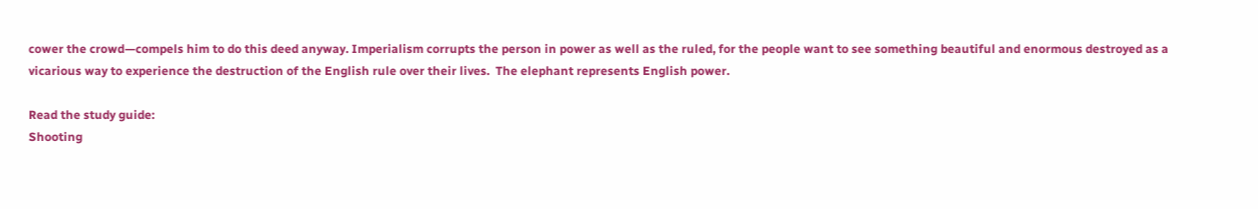cower the crowd—compels him to do this deed anyway. Imperialism corrupts the person in power as well as the ruled, for the people want to see something beautiful and enormous destroyed as a vicarious way to experience the destruction of the English rule over their lives.  The elephant represents English power.

Read the study guide:
Shooting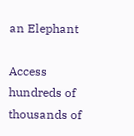an Elephant

Access hundreds of thousands of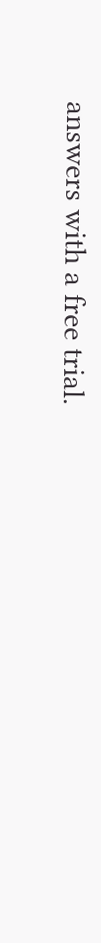answers with a free trial.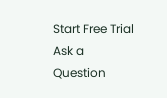Start Free Trial
Ask a Question